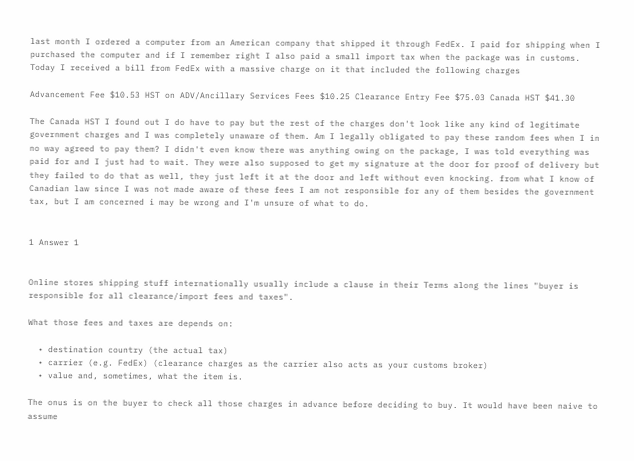last month I ordered a computer from an American company that shipped it through FedEx. I paid for shipping when I purchased the computer and if I remember right I also paid a small import tax when the package was in customs. Today I received a bill from FedEx with a massive charge on it that included the following charges

Advancement Fee $10.53 HST on ADV/Ancillary Services Fees $10.25 Clearance Entry Fee $75.03 Canada HST $41.30

The Canada HST I found out I do have to pay but the rest of the charges don't look like any kind of legitimate government charges and I was completely unaware of them. Am I legally obligated to pay these random fees when I in no way agreed to pay them? I didn't even know there was anything owing on the package, I was told everything was paid for and I just had to wait. They were also supposed to get my signature at the door for proof of delivery but they failed to do that as well, they just left it at the door and left without even knocking. from what I know of Canadian law since I was not made aware of these fees I am not responsible for any of them besides the government tax, but I am concerned i may be wrong and I'm unsure of what to do.


1 Answer 1


Online stores shipping stuff internationally usually include a clause in their Terms along the lines "buyer is responsible for all clearance/import fees and taxes".

What those fees and taxes are depends on:

  • destination country (the actual tax)
  • carrier (e.g. FedEx) (clearance charges as the carrier also acts as your customs broker)
  • value and, sometimes, what the item is.

The onus is on the buyer to check all those charges in advance before deciding to buy. It would have been naive to assume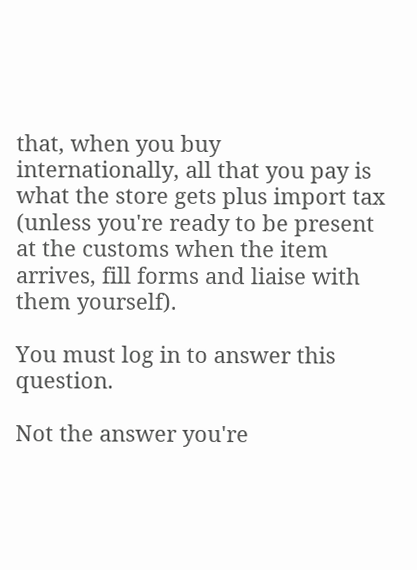that, when you buy internationally, all that you pay is what the store gets plus import tax (unless you're ready to be present at the customs when the item arrives, fill forms and liaise with them yourself).

You must log in to answer this question.

Not the answer you're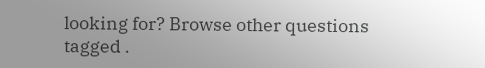looking for? Browse other questions tagged .